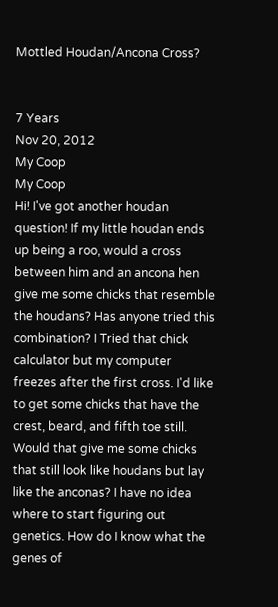Mottled Houdan/Ancona Cross?


7 Years
Nov 20, 2012
My Coop
My Coop
Hi! I've got another houdan question! If my little houdan ends up being a roo, would a cross between him and an ancona hen give me some chicks that resemble the houdans? Has anyone tried this combination? I Tried that chick calculator but my computer freezes after the first cross. I'd like to get some chicks that have the crest, beard, and fifth toe still. Would that give me some chicks that still look like houdans but lay like the anconas? I have no idea where to start figuring out genetics. How do I know what the genes of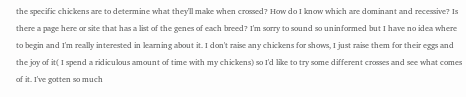the specific chickens are to determine what they'll make when crossed? How do I know which are dominant and recessive? Is there a page here or site that has a list of the genes of each breed? I'm sorry to sound so uninformed but I have no idea where to begin and I'm really interested in learning about it. I don't raise any chickens for shows, I just raise them for their eggs and the joy of it( I spend a ridiculous amount of time with my chickens) so I'd like to try some different crosses and see what comes of it. I've gotten so much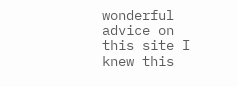wonderful advice on this site I knew this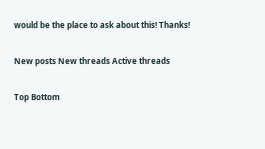would be the place to ask about this! Thanks!

New posts New threads Active threads

Top Bottom